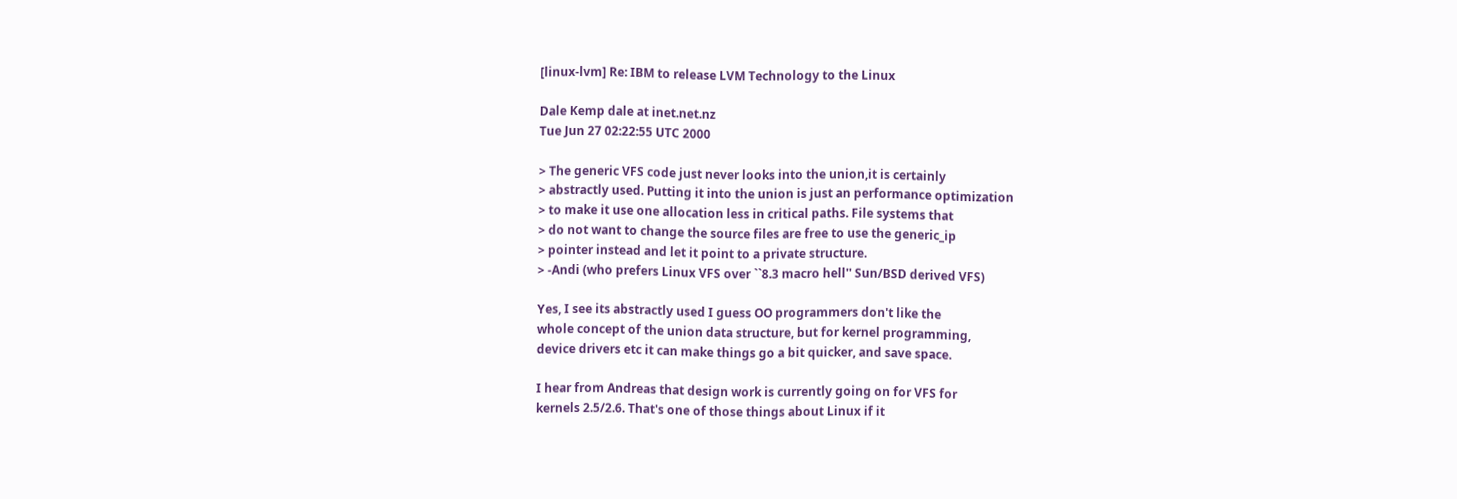[linux-lvm] Re: IBM to release LVM Technology to the Linux

Dale Kemp dale at inet.net.nz
Tue Jun 27 02:22:55 UTC 2000

> The generic VFS code just never looks into the union,it is certainly
> abstractly used. Putting it into the union is just an performance optimization
> to make it use one allocation less in critical paths. File systems that
> do not want to change the source files are free to use the generic_ip
> pointer instead and let it point to a private structure.
> -Andi (who prefers Linux VFS over ``8.3 macro hell'' Sun/BSD derived VFS)

Yes, I see its abstractly used I guess OO programmers don't like the
whole concept of the union data structure, but for kernel programming,
device drivers etc it can make things go a bit quicker, and save space.

I hear from Andreas that design work is currently going on for VFS for
kernels 2.5/2.6. That's one of those things about Linux if it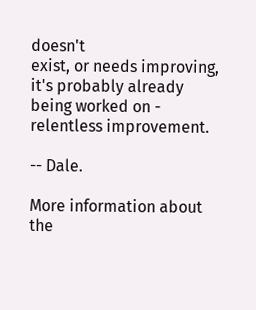doesn't
exist, or needs improving, it's probably already being worked on -
relentless improvement.

-- Dale.

More information about the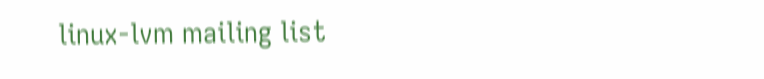linux-lvm mailing list